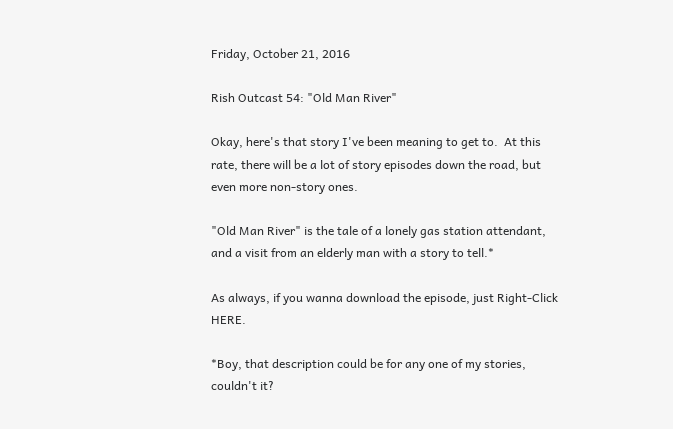Friday, October 21, 2016

Rish Outcast 54: "Old Man River"

Okay, here's that story I've been meaning to get to.  At this rate, there will be a lot of story episodes down the road, but even more non-story ones.

"Old Man River" is the tale of a lonely gas station attendant, and a visit from an elderly man with a story to tell.*

As always, if you wanna download the episode, just Right-Click HERE.

*Boy, that description could be for any one of my stories, couldn't it?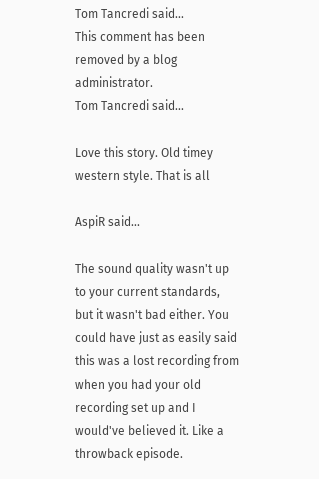Tom Tancredi said...
This comment has been removed by a blog administrator.
Tom Tancredi said...

Love this story. Old timey western style. That is all

AspiR said...

The sound quality wasn't up to your current standards, but it wasn't bad either. You could have just as easily said this was a lost recording from when you had your old recording set up and I would've believed it. Like a throwback episode.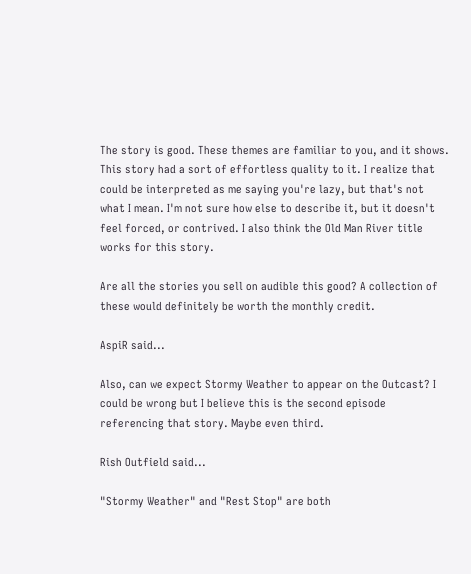The story is good. These themes are familiar to you, and it shows. This story had a sort of effortless quality to it. I realize that could be interpreted as me saying you're lazy, but that's not what I mean. I'm not sure how else to describe it, but it doesn't feel forced, or contrived. I also think the Old Man River title works for this story.

Are all the stories you sell on audible this good? A collection of these would definitely be worth the monthly credit.

AspiR said...

Also, can we expect Stormy Weather to appear on the Outcast? I could be wrong but I believe this is the second episode referencing that story. Maybe even third.

Rish Outfield said...

"Stormy Weather" and "Rest Stop" are both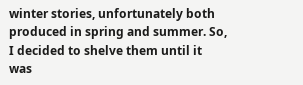winter stories, unfortunately both produced in spring and summer. So, I decided to shelve them until it was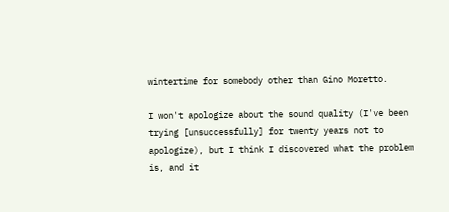wintertime for somebody other than Gino Moretto.

I won't apologize about the sound quality (I've been trying [unsuccessfully] for twenty years not to apologize), but I think I discovered what the problem is, and it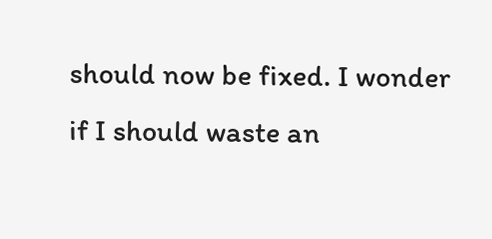should now be fixed. I wonder if I should waste an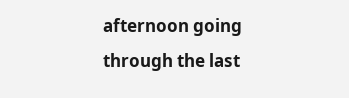afternoon going through the last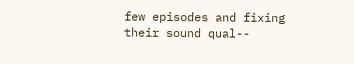few episodes and fixing their sound qual--